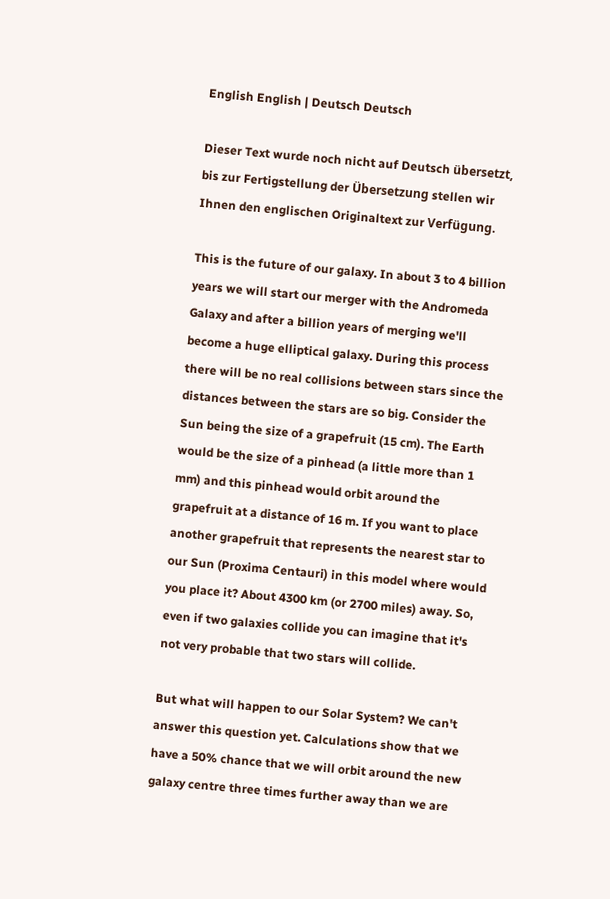English English | Deutsch Deutsch

Dieser Text wurde noch nicht auf Deutsch übersetzt, bis zur Fertigstellung der Übersetzung stellen wir Ihnen den englischen Originaltext zur Verfügung.

This is the future of our galaxy. In about 3 to 4 billion years we will start our merger with the Andromeda Galaxy and after a billion years of merging we'll become a huge elliptical galaxy. During this process there will be no real collisions between stars since the distances between the stars are so big. Consider the Sun being the size of a grapefruit (15 cm). The Earth would be the size of a pinhead (a little more than 1 mm) and this pinhead would orbit around the grapefruit at a distance of 16 m. If you want to place another grapefruit that represents the nearest star to our Sun (Proxima Centauri) in this model where would you place it? About 4300 km (or 2700 miles) away. So, even if two galaxies collide you can imagine that it's not very probable that two stars will collide.

But what will happen to our Solar System? We can't answer this question yet. Calculations show that we have a 50% chance that we will orbit around the new galaxy centre three times further away than we are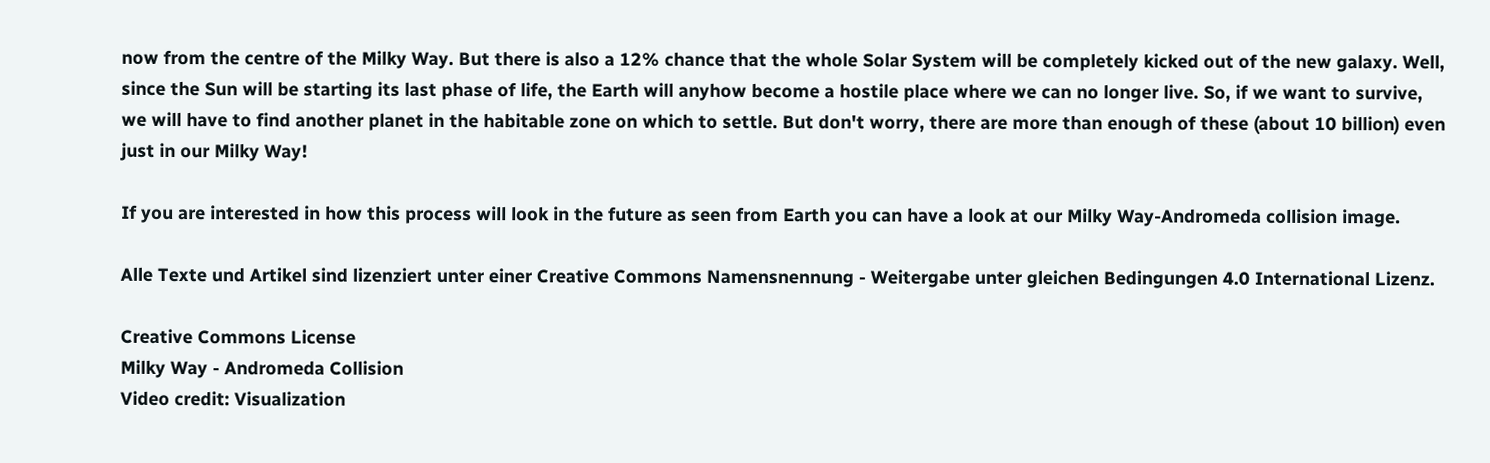now from the centre of the Milky Way. But there is also a 12% chance that the whole Solar System will be completely kicked out of the new galaxy. Well, since the Sun will be starting its last phase of life, the Earth will anyhow become a hostile place where we can no longer live. So, if we want to survive, we will have to find another planet in the habitable zone on which to settle. But don't worry, there are more than enough of these (about 10 billion) even just in our Milky Way!

If you are interested in how this process will look in the future as seen from Earth you can have a look at our Milky Way-Andromeda collision image.

Alle Texte und Artikel sind lizenziert unter einer Creative Commons Namensnennung - Weitergabe unter gleichen Bedingungen 4.0 International Lizenz.

Creative Commons License
Milky Way - Andromeda Collision
Video credit: Visualization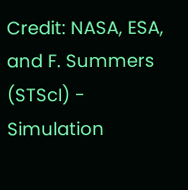Credit: NASA, ESA, and F. Summers (STScI) - Simulation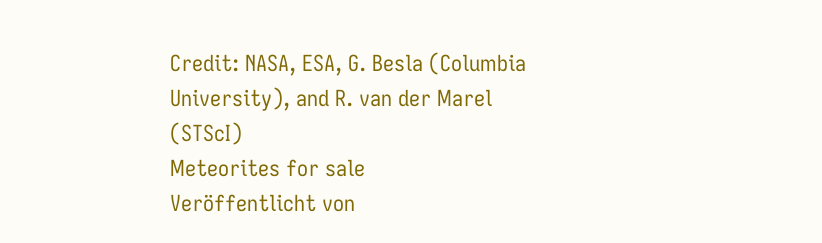Credit: NASA, ESA, G. Besla (Columbia University), and R. van der Marel (STScI)
Meteorites for sale
Veröffentlicht von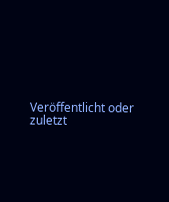Veröffentlicht oder zuletzt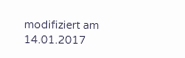modifiziert am 14.01.2017